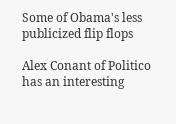Some of Obama's less publicized flip flops

Alex Conant of Politico has an interesting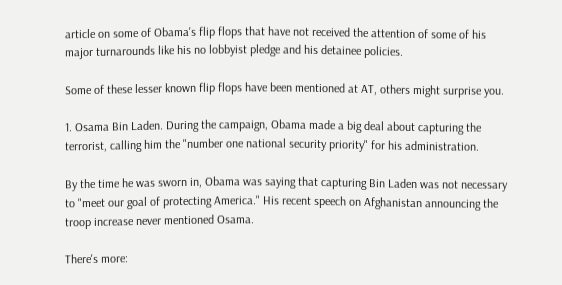article on some of Obama's flip flops that have not received the attention of some of his major turnarounds like his no lobbyist pledge and his detainee policies.

Some of these lesser known flip flops have been mentioned at AT, others might surprise you.

1. Osama Bin Laden. During the campaign, Obama made a big deal about capturing the terrorist, calling him the "number one national security priority" for his administration.

By the time he was sworn in, Obama was saying that capturing Bin Laden was not necessary to "meet our goal of protecting America." His recent speech on Afghanistan announcing the troop increase never mentioned Osama.

There's more: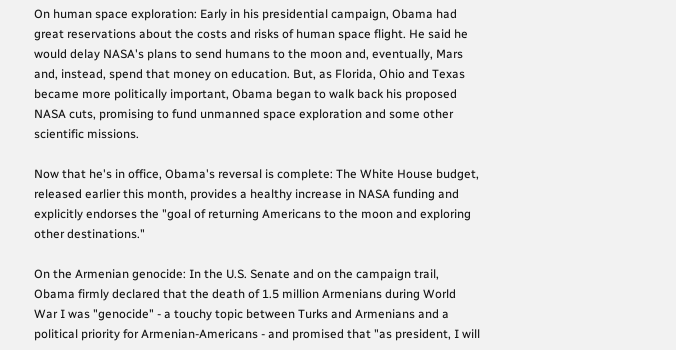On human space exploration: Early in his presidential campaign, Obama had great reservations about the costs and risks of human space flight. He said he would delay NASA's plans to send humans to the moon and, eventually, Mars and, instead, spend that money on education. But, as Florida, Ohio and Texas became more politically important, Obama began to walk back his proposed NASA cuts, promising to fund unmanned space exploration and some other scientific missions.

Now that he's in office, Obama's reversal is complete: The White House budget, released earlier this month, provides a healthy increase in NASA funding and explicitly endorses the "goal of returning Americans to the moon and exploring other destinations."

On the Armenian genocide: In the U.S. Senate and on the campaign trail, Obama firmly declared that the death of 1.5 million Armenians during World War I was "genocide" - a touchy topic between Turks and Armenians and a political priority for Armenian-Americans - and promised that "as president, I will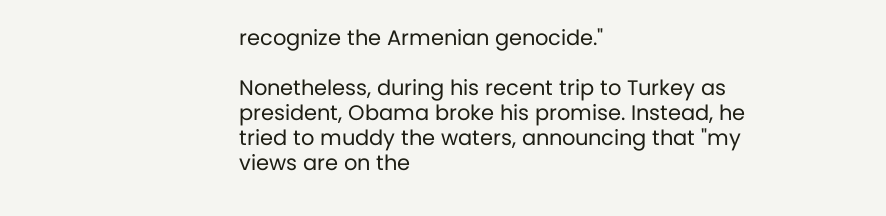recognize the Armenian genocide."

Nonetheless, during his recent trip to Turkey as president, Obama broke his promise. Instead, he tried to muddy the waters, announcing that "my views are on the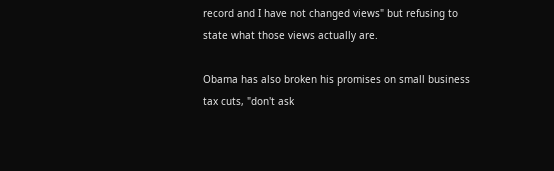record and I have not changed views" but refusing to state what those views actually are.

Obama has also broken his promises on small business tax cuts, "don't ask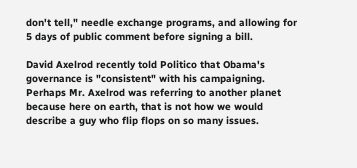don't tell," needle exchange programs, and allowing for 5 days of public comment before signing a bill.

David Axelrod recently told Politico that Obama's governance is "consistent" with his campaigning. Perhaps Mr. Axelrod was referring to another planet because here on earth, that is not how we would describe a guy who flip flops on so many issues.